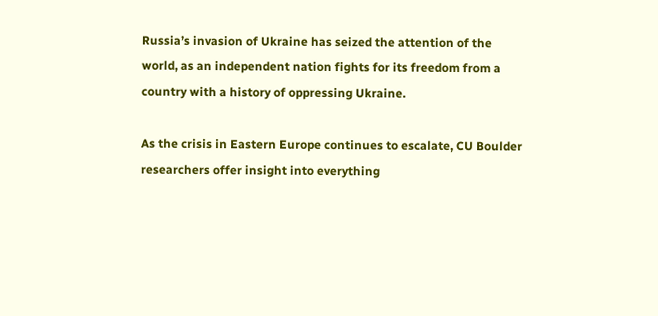Russia’s invasion of Ukraine has seized the attention of the world, as an independent nation fights for its freedom from a country with a history of oppressing Ukraine.

As the crisis in Eastern Europe continues to escalate, CU Boulder researchers offer insight into everything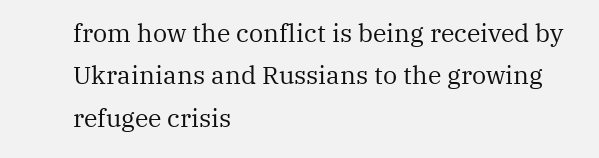from how the conflict is being received by Ukrainians and Russians to the growing refugee crisis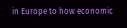in Europe to how economic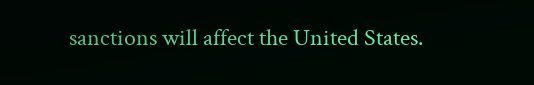sanctions will affect the United States.